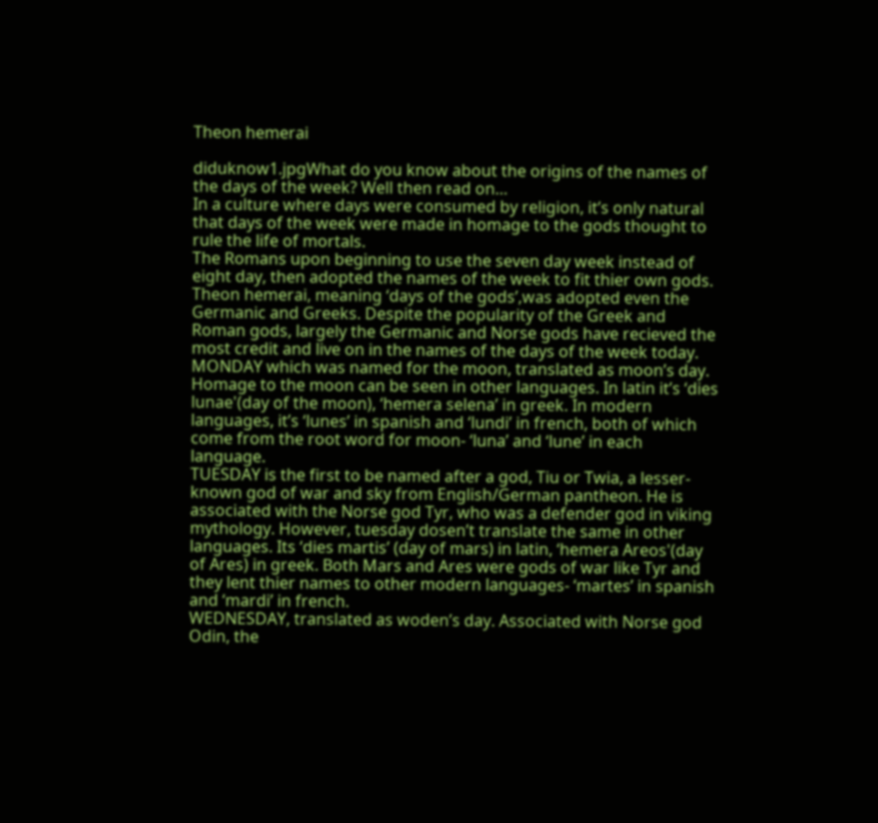Theon hemerai

diduknow1.jpgWhat do you know about the origins of the names of the days of the week? Well then read on…
In a culture where days were consumed by religion, it’s only natural that days of the week were made in homage to the gods thought to rule the life of mortals.
The Romans upon beginning to use the seven day week instead of eight day, then adopted the names of the week to fit thier own gods. Theon hemerai, meaning ‘days of the gods’,was adopted even the Germanic and Greeks. Despite the popularity of the Greek and Roman gods, largely the Germanic and Norse gods have recieved the most credit and live on in the names of the days of the week today.
MONDAY which was named for the moon, translated as moon’s day. Homage to the moon can be seen in other languages. In latin it’s ‘dies lunae'(day of the moon), ‘hemera selena’ in greek. In modern languages, it’s ‘lunes’ in spanish and ‘lundi’ in french, both of which come from the root word for moon- ‘luna’ and ‘lune’ in each language.
TUESDAY is the first to be named after a god, Tiu or Twia, a lesser-known god of war and sky from English/German pantheon. He is associated with the Norse god Tyr, who was a defender god in viking mythology. However, tuesday dosen’t translate the same in other languages. Its ‘dies martis’ (day of mars) in latin, ‘hemera Areos'(day of Ares) in greek. Both Mars and Ares were gods of war like Tyr and they lent thier names to other modern languages- ‘martes’ in spanish and ‘mardi’ in french.
WEDNESDAY, translated as woden’s day. Associated with Norse god Odin, the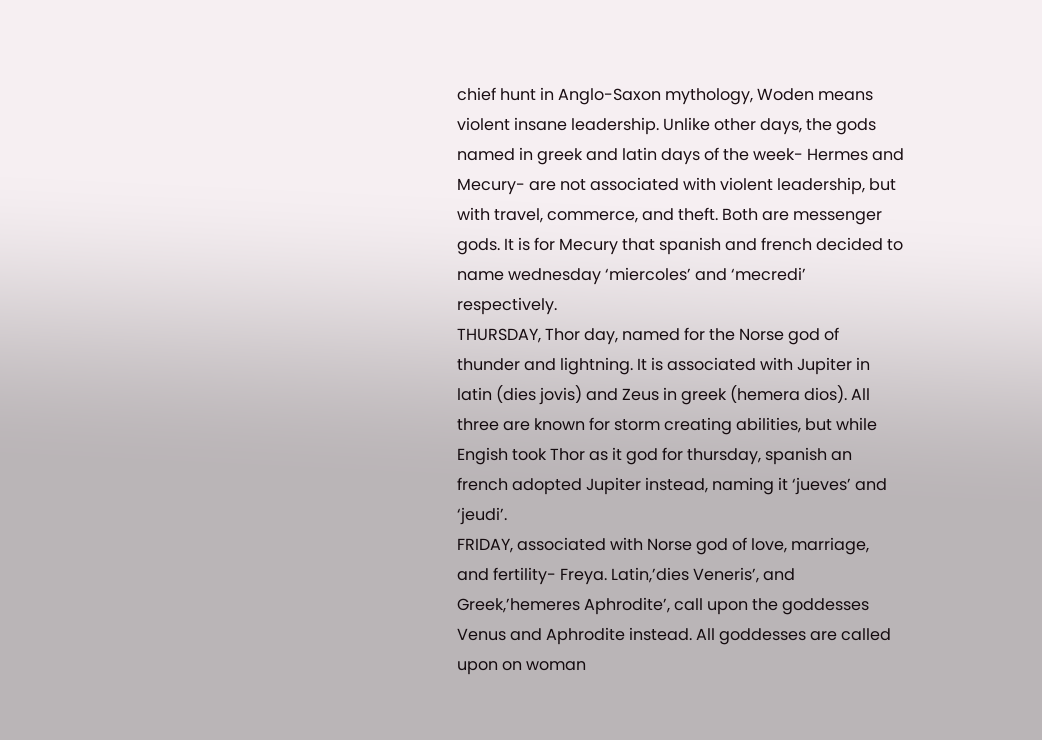chief hunt in Anglo-Saxon mythology, Woden means violent insane leadership. Unlike other days, the gods named in greek and latin days of the week- Hermes and Mecury- are not associated with violent leadership, but with travel, commerce, and theft. Both are messenger gods. It is for Mecury that spanish and french decided to name wednesday ‘miercoles’ and ‘mecredi’ respectively.
THURSDAY, Thor day, named for the Norse god of thunder and lightning. It is associated with Jupiter in latin (dies jovis) and Zeus in greek (hemera dios). All three are known for storm creating abilities, but while Engish took Thor as it god for thursday, spanish an french adopted Jupiter instead, naming it ‘jueves’ and ‘jeudi’.
FRIDAY, associated with Norse god of love, marriage, and fertility- Freya. Latin,’dies Veneris’, and Greek,’hemeres Aphrodite’, call upon the goddesses Venus and Aphrodite instead. All goddesses are called upon on woman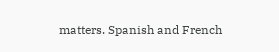matters. Spanish and French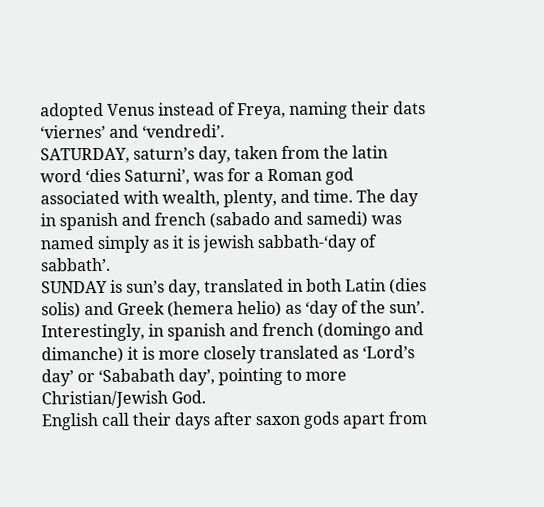adopted Venus instead of Freya, naming their dats ‘viernes’ and ‘vendredi’.
SATURDAY, saturn’s day, taken from the latin word ‘dies Saturni’, was for a Roman god associated with wealth, plenty, and time. The day in spanish and french (sabado and samedi) was named simply as it is jewish sabbath-‘day of sabbath’.
SUNDAY is sun’s day, translated in both Latin (dies solis) and Greek (hemera helio) as ‘day of the sun’. Interestingly, in spanish and french (domingo and dimanche) it is more closely translated as ‘Lord’s day’ or ‘Sababath day’, pointing to more Christian/Jewish God.
English call their days after saxon gods apart from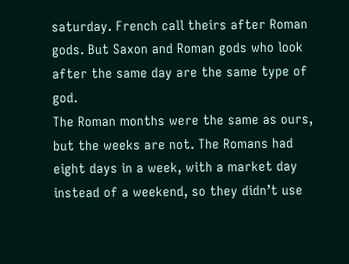saturday. French call theirs after Roman gods. But Saxon and Roman gods who look after the same day are the same type of god.
The Roman months were the same as ours, but the weeks are not. The Romans had eight days in a week, with a market day instead of a weekend, so they didn’t use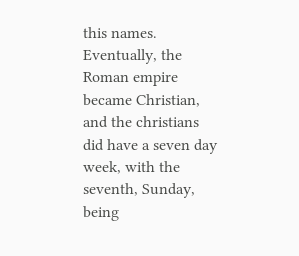this names. Eventually, the Roman empire became Christian, and the christians did have a seven day week, with the seventh, Sunday, being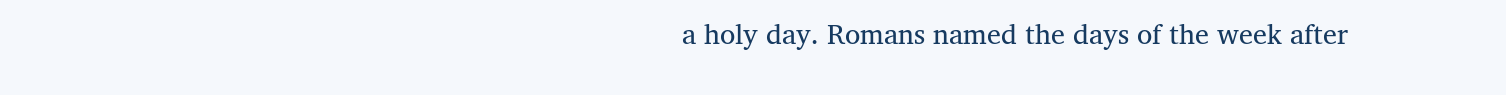a holy day. Romans named the days of the week after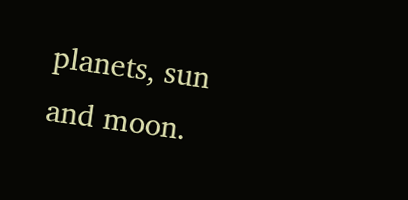planets, sun and moon.